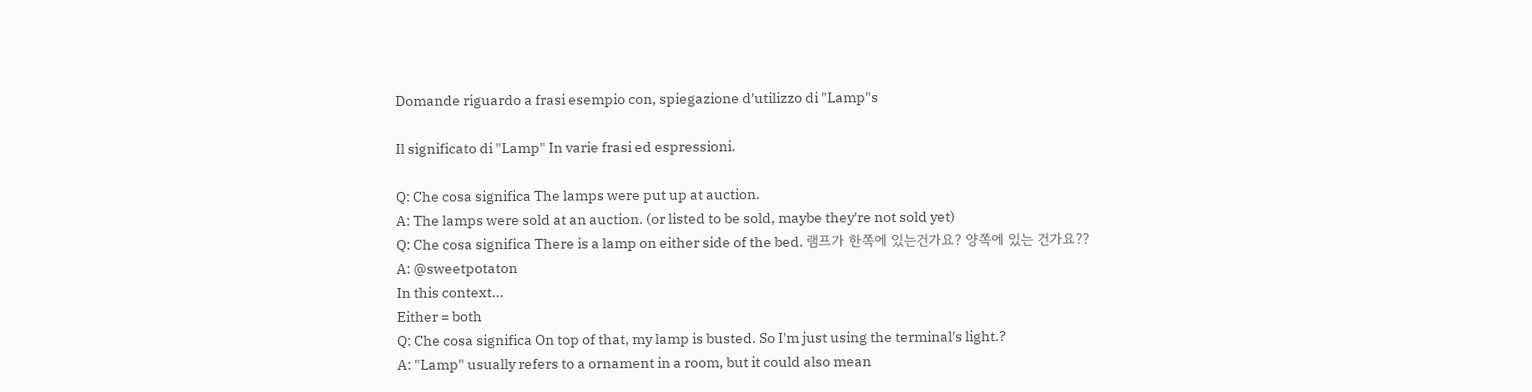Domande riguardo a frasi esempio con, spiegazione d'utilizzo di "Lamp"s

Il significato di "Lamp" In varie frasi ed espressioni.

Q: Che cosa significa The lamps were put up at auction.
A: The lamps were sold at an auction. (or listed to be sold, maybe they're not sold yet)
Q: Che cosa significa There is a lamp on either side of the bed. 램프가 한쪽에 있는건가요? 양쪽에 있는 건가요??
A: @sweetpotaton
In this context...
Either = both
Q: Che cosa significa On top of that, my lamp is busted. So I'm just using the terminal's light.?
A: "Lamp" usually refers to a ornament in a room, but it could also mean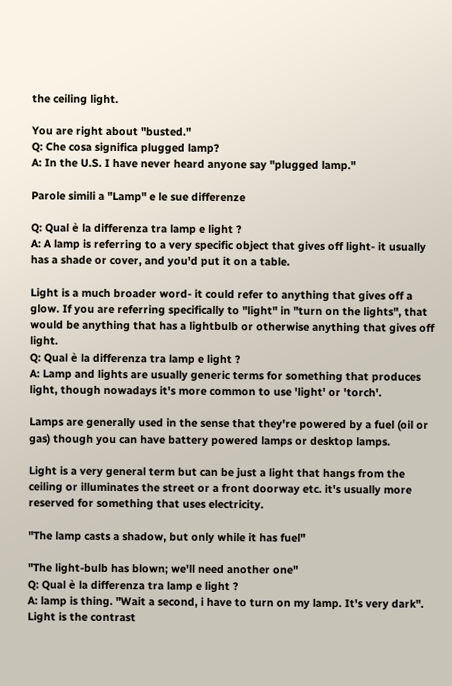the ceiling light.

You are right about "busted."
Q: Che cosa significa plugged lamp?
A: In the U.S. I have never heard anyone say "plugged lamp."

Parole simili a "Lamp" e le sue differenze

Q: Qual è la differenza tra lamp e light ?
A: A lamp is referring to a very specific object that gives off light- it usually has a shade or cover, and you'd put it on a table.

Light is a much broader word- it could refer to anything that gives off a glow. If you are referring specifically to "light" in "turn on the lights", that would be anything that has a lightbulb or otherwise anything that gives off light.
Q: Qual è la differenza tra lamp e light ?
A: Lamp and lights are usually generic terms for something that produces light, though nowadays it's more common to use 'light' or 'torch'.

Lamps are generally used in the sense that they're powered by a fuel (oil or gas) though you can have battery powered lamps or desktop lamps.

Light is a very general term but can be just a light that hangs from the ceiling or illuminates the street or a front doorway etc. it's usually more reserved for something that uses electricity.

"The lamp casts a shadow, but only while it has fuel"

"The light-bulb has blown; we'll need another one"
Q: Qual è la differenza tra lamp e light ?
A: lamp is thing. "Wait a second, i have to turn on my lamp. It's very dark". Light is the contrast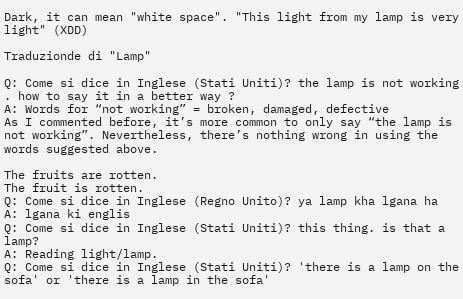Dark, it can mean "white space". "This light from my lamp is very light" (XDD)

Traduzionde di "Lamp"

Q: Come si dice in Inglese (Stati Uniti)? the lamp is not working . how to say it in a better way ?
A: Words for “not working” = broken, damaged, defective
As I commented before, it’s more common to only say “the lamp is not working”. Nevertheless, there’s nothing wrong in using the words suggested above.

The fruits are rotten.
The fruit is rotten.
Q: Come si dice in Inglese (Regno Unito)? ya lamp kha lgana ha
A: lgana ki englis
Q: Come si dice in Inglese (Stati Uniti)? this thing. is that a lamp?
A: Reading light/lamp.
Q: Come si dice in Inglese (Stati Uniti)? 'there is a lamp on the sofa' or 'there is a lamp in the sofa'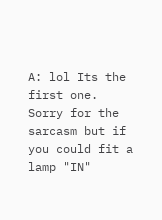A: lol Its the first one. Sorry for the sarcasm but if you could fit a lamp "IN"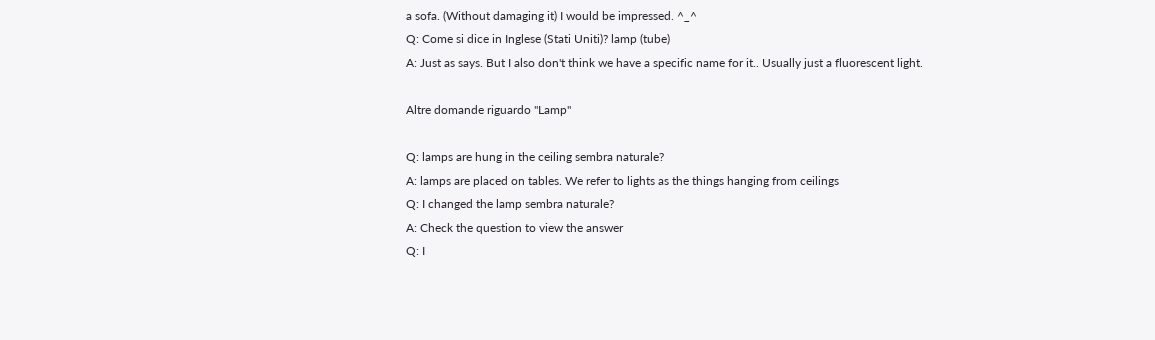a sofa. (Without damaging it) I would be impressed. ^_^
Q: Come si dice in Inglese (Stati Uniti)? lamp (tube)
A: Just as says. But I also don't think we have a specific name for it.. Usually just a fluorescent light.

Altre domande riguardo "Lamp"

Q: lamps are hung in the ceiling sembra naturale?
A: lamps are placed on tables. We refer to lights as the things hanging from ceilings
Q: I changed the lamp sembra naturale?
A: Check the question to view the answer
Q: I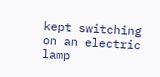kept switching on an electric lamp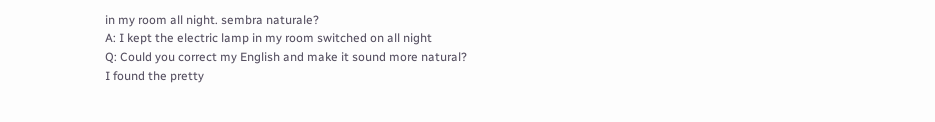in my room all night. sembra naturale?
A: I kept the electric lamp in my room switched on all night
Q: Could you correct my English and make it sound more natural?
I found the pretty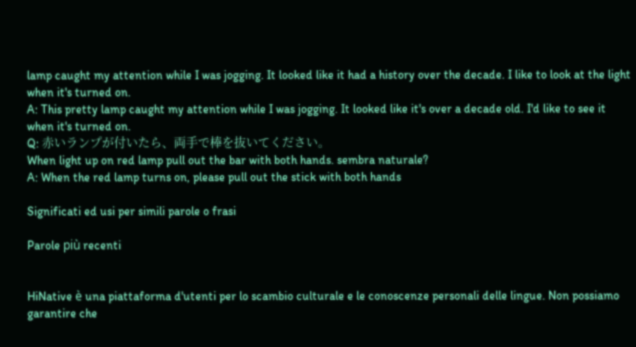lamp caught my attention while I was jogging. It looked like it had a history over the decade. I like to look at the light when it's turned on.
A: This pretty lamp caught my attention while I was jogging. It looked like it's over a decade old. I'd like to see it when it's turned on.
Q: 赤いランプが付いたら、両手で棒を抜いてください。
When light up on red lamp pull out the bar with both hands. sembra naturale?
A: When the red lamp turns on, please pull out the stick with both hands

Significati ed usi per simili parole o frasi

Parole più recenti


HiNative è una piattaforma d'utenti per lo scambio culturale e le conoscenze personali delle lingue. Non possiamo garantire che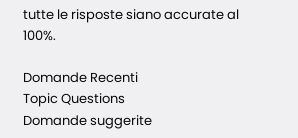tutte le risposte siano accurate al 100%.

Domande Recenti
Topic Questions
Domande suggerite